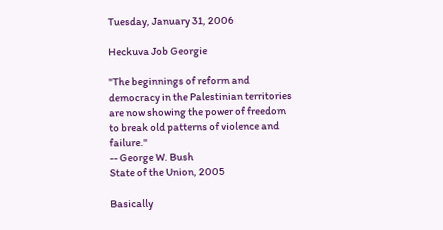Tuesday, January 31, 2006

Heckuva Job Georgie

"The beginnings of reform and democracy in the Palestinian territories are now showing the power of freedom to break old patterns of violence and failure."
-- George W. Bush
State of the Union, 2005

Basically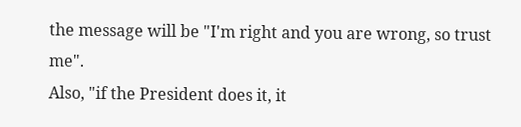the message will be "I'm right and you are wrong, so trust me".
Also, "if the President does it, it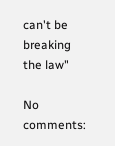can't be breaking the law"

No comments: